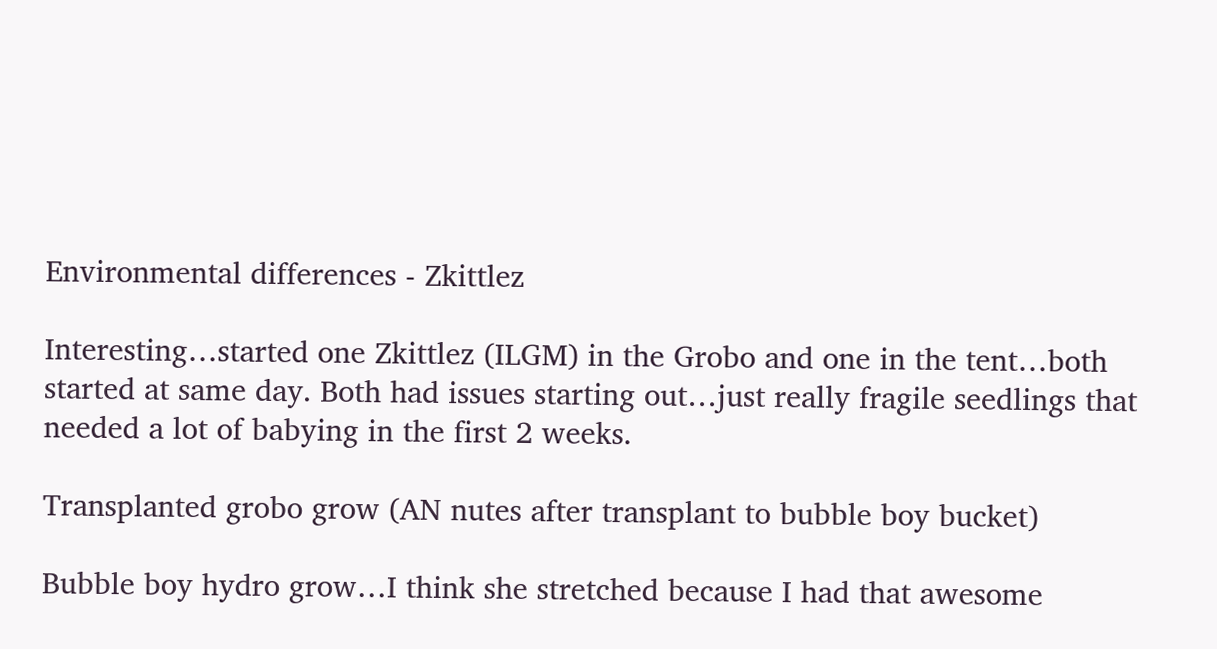Environmental differences - Zkittlez

Interesting…started one Zkittlez (ILGM) in the Grobo and one in the tent…both started at same day. Both had issues starting out…just really fragile seedlings that needed a lot of babying in the first 2 weeks.

Transplanted grobo grow (AN nutes after transplant to bubble boy bucket)

Bubble boy hydro grow…I think she stretched because I had that awesome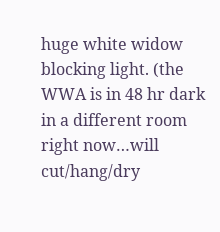huge white widow blocking light. (the WWA is in 48 hr dark in a different room right now…will cut/hang/dry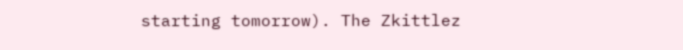starting tomorrow). The Zkittlez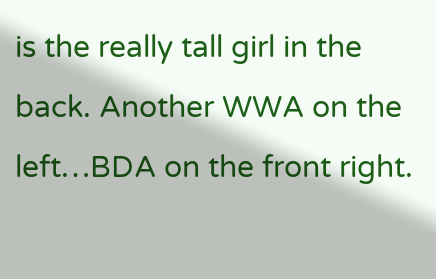is the really tall girl in the back. Another WWA on the left…BDA on the front right.